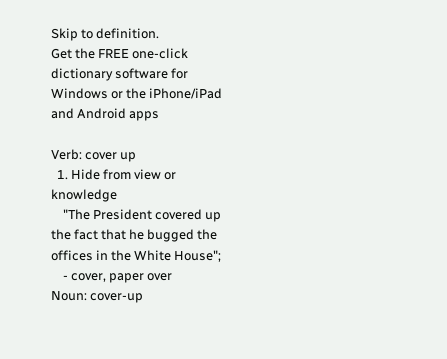Skip to definition.
Get the FREE one-click dictionary software for Windows or the iPhone/iPad and Android apps

Verb: cover up
  1. Hide from view or knowledge
    "The President covered up the fact that he bugged the offices in the White House";
    - cover, paper over
Noun: cover-up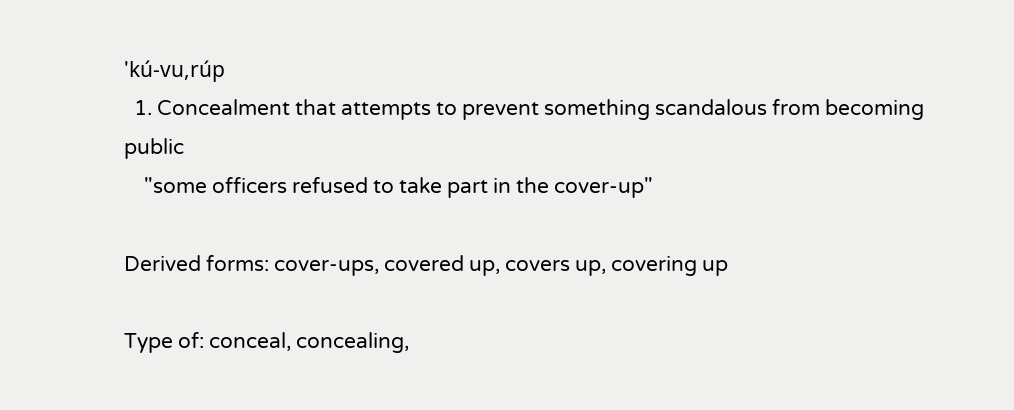'kú-vu,rúp
  1. Concealment that attempts to prevent something scandalous from becoming public
    "some officers refused to take part in the cover-up"

Derived forms: cover-ups, covered up, covers up, covering up

Type of: conceal, concealing,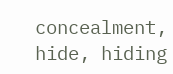concealment, hide, hiding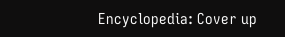Encyclopedia: Cover up